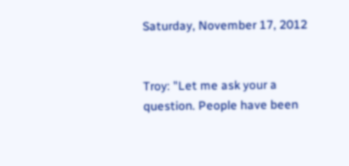Saturday, November 17, 2012


Troy: "Let me ask your a question. People have been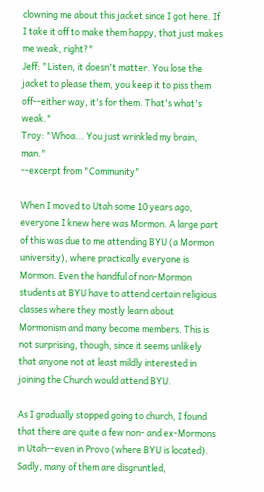clowning me about this jacket since I got here. If I take it off to make them happy, that just makes me weak, right?"
Jeff: "Listen, it doesn't matter. You lose the jacket to please them, you keep it to piss them off--either way, it's for them. That's what's weak."
Troy: "Whoa... You just wrinkled my brain, man."
--excerpt from "Community"

When I moved to Utah some 10 years ago, everyone I knew here was Mormon. A large part of this was due to me attending BYU (a Mormon university), where practically everyone is Mormon. Even the handful of non-Mormon students at BYU have to attend certain religious classes where they mostly learn about Mormonism and many become members. This is not surprising, though, since it seems unlikely that anyone not at least mildly interested in joining the Church would attend BYU.

As I gradually stopped going to church, I found that there are quite a few non- and ex-Mormons in Utah--even in Provo (where BYU is located). Sadly, many of them are disgruntled,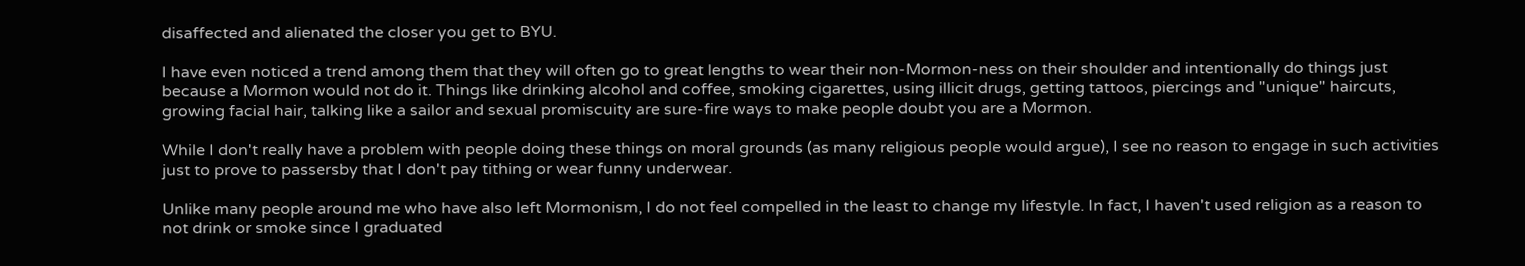disaffected and alienated the closer you get to BYU.

I have even noticed a trend among them that they will often go to great lengths to wear their non-Mormon-ness on their shoulder and intentionally do things just because a Mormon would not do it. Things like drinking alcohol and coffee, smoking cigarettes, using illicit drugs, getting tattoos, piercings and "unique" haircuts, growing facial hair, talking like a sailor and sexual promiscuity are sure-fire ways to make people doubt you are a Mormon.

While I don't really have a problem with people doing these things on moral grounds (as many religious people would argue), I see no reason to engage in such activities just to prove to passersby that I don't pay tithing or wear funny underwear.

Unlike many people around me who have also left Mormonism, I do not feel compelled in the least to change my lifestyle. In fact, I haven't used religion as a reason to not drink or smoke since I graduated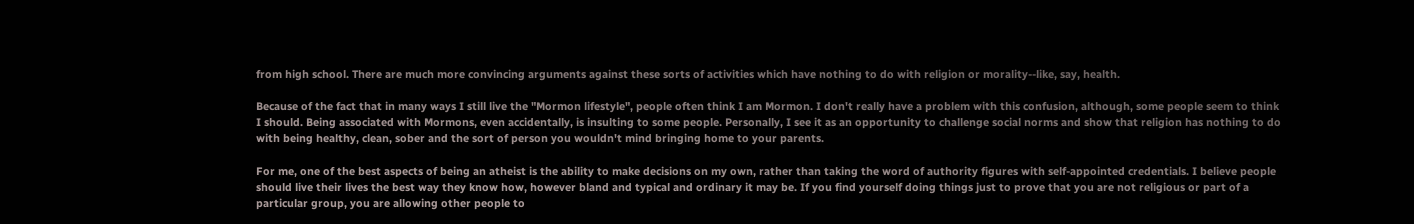from high school. There are much more convincing arguments against these sorts of activities which have nothing to do with religion or morality--like, say, health.

Because of the fact that in many ways I still live the "Mormon lifestyle", people often think I am Mormon. I don't really have a problem with this confusion, although, some people seem to think I should. Being associated with Mormons, even accidentally, is insulting to some people. Personally, I see it as an opportunity to challenge social norms and show that religion has nothing to do with being healthy, clean, sober and the sort of person you wouldn't mind bringing home to your parents.

For me, one of the best aspects of being an atheist is the ability to make decisions on my own, rather than taking the word of authority figures with self-appointed credentials. I believe people should live their lives the best way they know how, however bland and typical and ordinary it may be. If you find yourself doing things just to prove that you are not religious or part of a particular group, you are allowing other people to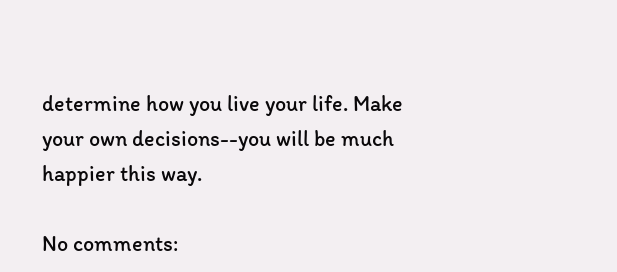determine how you live your life. Make your own decisions--you will be much happier this way.

No comments: